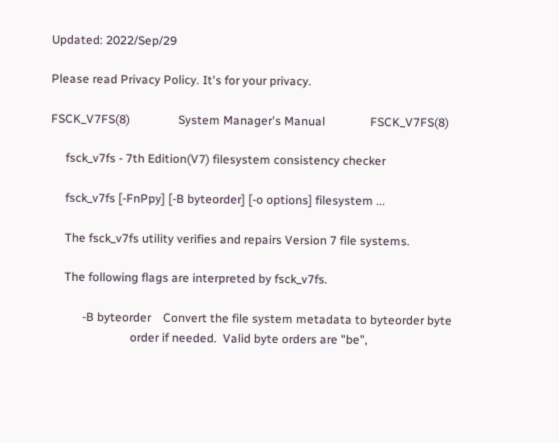Updated: 2022/Sep/29

Please read Privacy Policy. It's for your privacy.

FSCK_V7FS(8)                System Manager's Manual               FSCK_V7FS(8)

     fsck_v7fs - 7th Edition(V7) filesystem consistency checker

     fsck_v7fs [-FnPpy] [-B byteorder] [-o options] filesystem ...

     The fsck_v7fs utility verifies and repairs Version 7 file systems.

     The following flags are interpreted by fsck_v7fs.

           -B byteorder    Convert the file system metadata to byteorder byte
                           order if needed.  Valid byte orders are "be",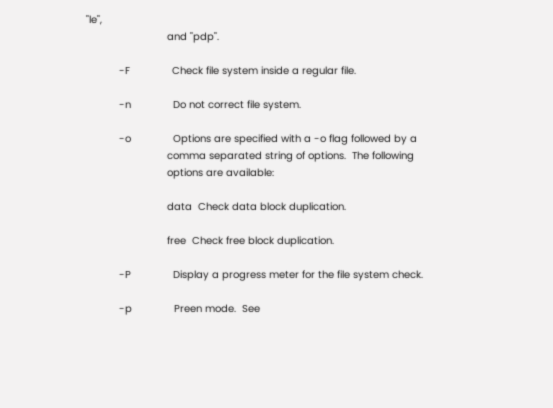"le",
                           and "pdp".

           -F              Check file system inside a regular file.

           -n              Do not correct file system.

           -o              Options are specified with a -o flag followed by a
                           comma separated string of options.  The following
                           options are available:

                           data  Check data block duplication.

                           free  Check free block duplication.

           -P              Display a progress meter for the file system check.

           -p              Preen mode.  See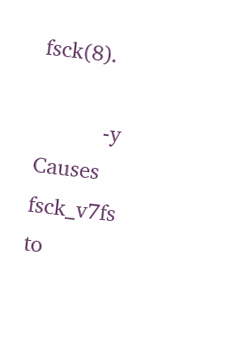fsck(8).

           -y              Causes fsck_v7fs to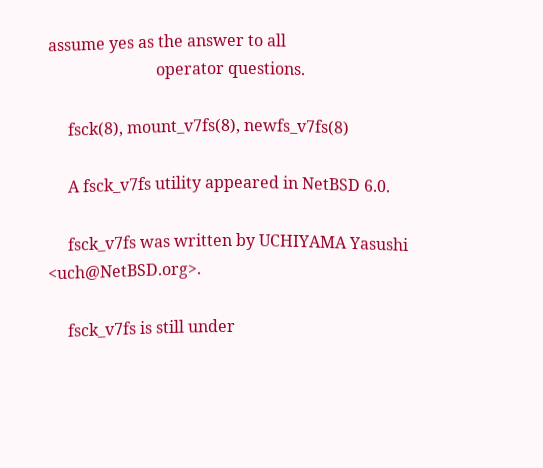assume yes as the answer to all
                           operator questions.

     fsck(8), mount_v7fs(8), newfs_v7fs(8)

     A fsck_v7fs utility appeared in NetBSD 6.0.

     fsck_v7fs was written by UCHIYAMA Yasushi <uch@NetBSD.org>.

     fsck_v7fs is still under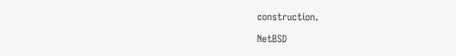construction.

NetBSD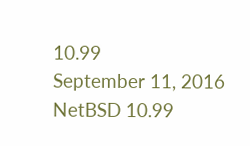10.99                  September 11, 2016                  NetBSD 10.99